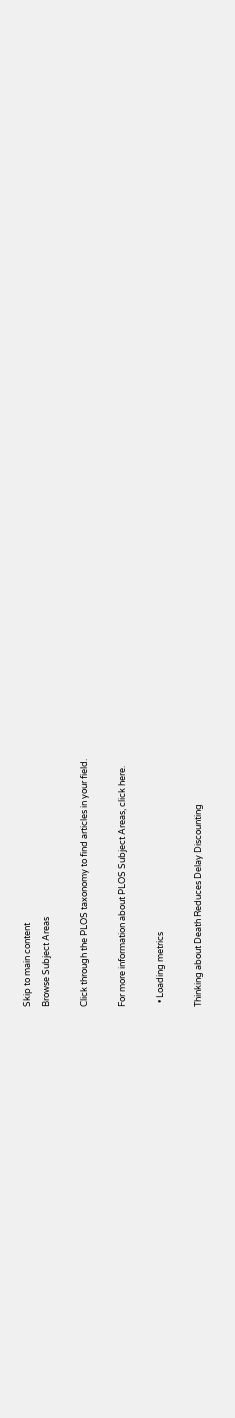Skip to main content
Browse Subject Areas

Click through the PLOS taxonomy to find articles in your field.

For more information about PLOS Subject Areas, click here.

  • Loading metrics

Thinking about Death Reduces Delay Discounting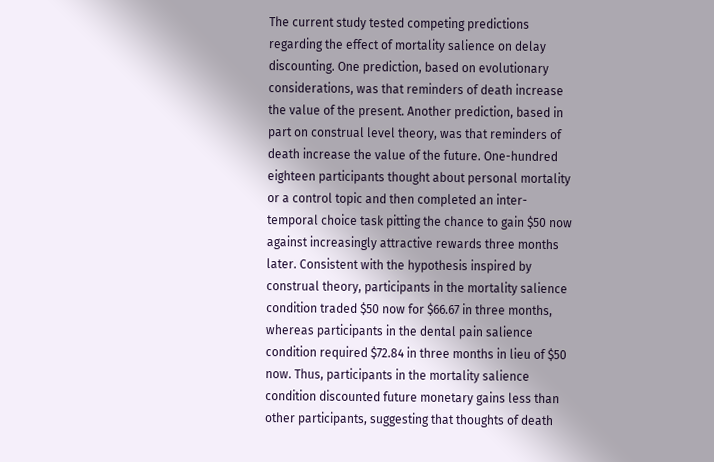The current study tested competing predictions regarding the effect of mortality salience on delay discounting. One prediction, based on evolutionary considerations, was that reminders of death increase the value of the present. Another prediction, based in part on construal level theory, was that reminders of death increase the value of the future. One-hundred eighteen participants thought about personal mortality or a control topic and then completed an inter-temporal choice task pitting the chance to gain $50 now against increasingly attractive rewards three months later. Consistent with the hypothesis inspired by construal theory, participants in the mortality salience condition traded $50 now for $66.67 in three months, whereas participants in the dental pain salience condition required $72.84 in three months in lieu of $50 now. Thus, participants in the mortality salience condition discounted future monetary gains less than other participants, suggesting that thoughts of death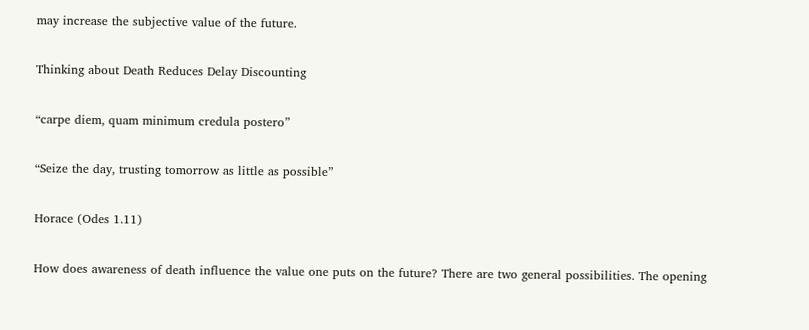may increase the subjective value of the future.

Thinking about Death Reduces Delay Discounting

“carpe diem, quam minimum credula postero”

“Seize the day, trusting tomorrow as little as possible”

Horace (Odes 1.11)

How does awareness of death influence the value one puts on the future? There are two general possibilities. The opening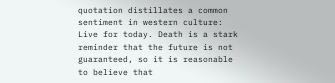quotation distillates a common sentiment in western culture: Live for today. Death is a stark reminder that the future is not guaranteed, so it is reasonable to believe that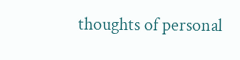thoughts of personal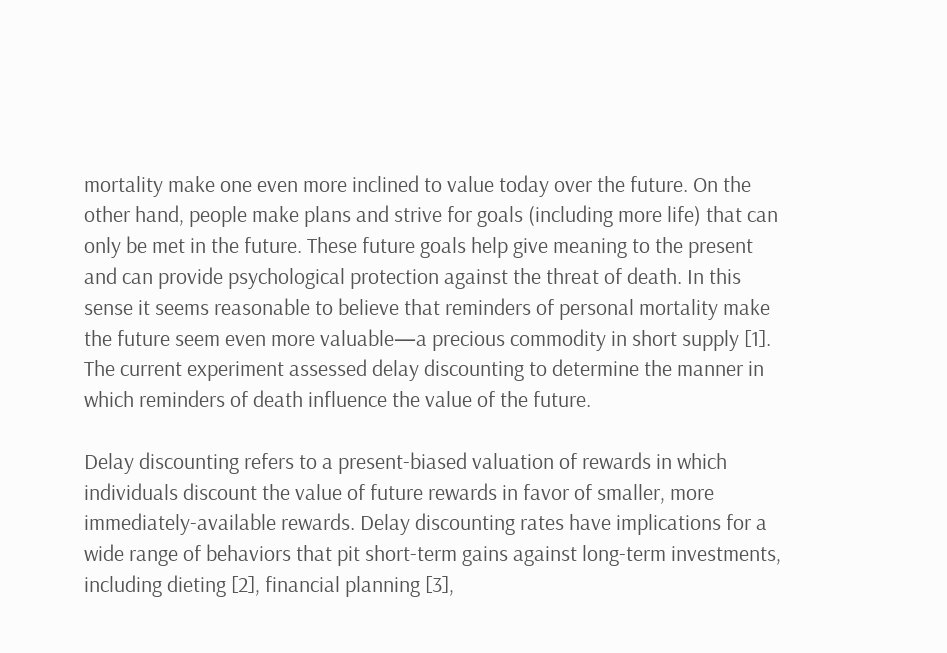mortality make one even more inclined to value today over the future. On the other hand, people make plans and strive for goals (including more life) that can only be met in the future. These future goals help give meaning to the present and can provide psychological protection against the threat of death. In this sense it seems reasonable to believe that reminders of personal mortality make the future seem even more valuable—a precious commodity in short supply [1]. The current experiment assessed delay discounting to determine the manner in which reminders of death influence the value of the future.

Delay discounting refers to a present-biased valuation of rewards in which individuals discount the value of future rewards in favor of smaller, more immediately-available rewards. Delay discounting rates have implications for a wide range of behaviors that pit short-term gains against long-term investments, including dieting [2], financial planning [3],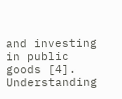and investing in public goods [4]. Understanding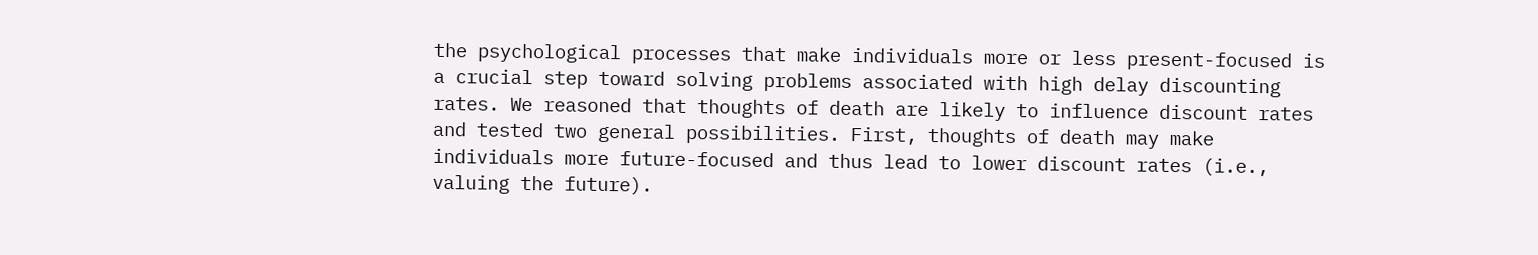the psychological processes that make individuals more or less present-focused is a crucial step toward solving problems associated with high delay discounting rates. We reasoned that thoughts of death are likely to influence discount rates and tested two general possibilities. First, thoughts of death may make individuals more future-focused and thus lead to lower discount rates (i.e., valuing the future).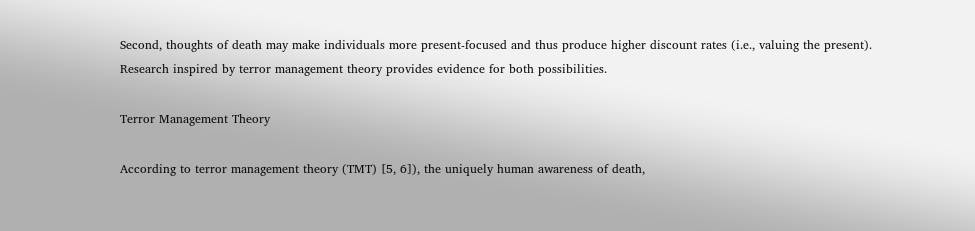Second, thoughts of death may make individuals more present-focused and thus produce higher discount rates (i.e., valuing the present). Research inspired by terror management theory provides evidence for both possibilities.

Terror Management Theory

According to terror management theory (TMT) [5, 6]), the uniquely human awareness of death,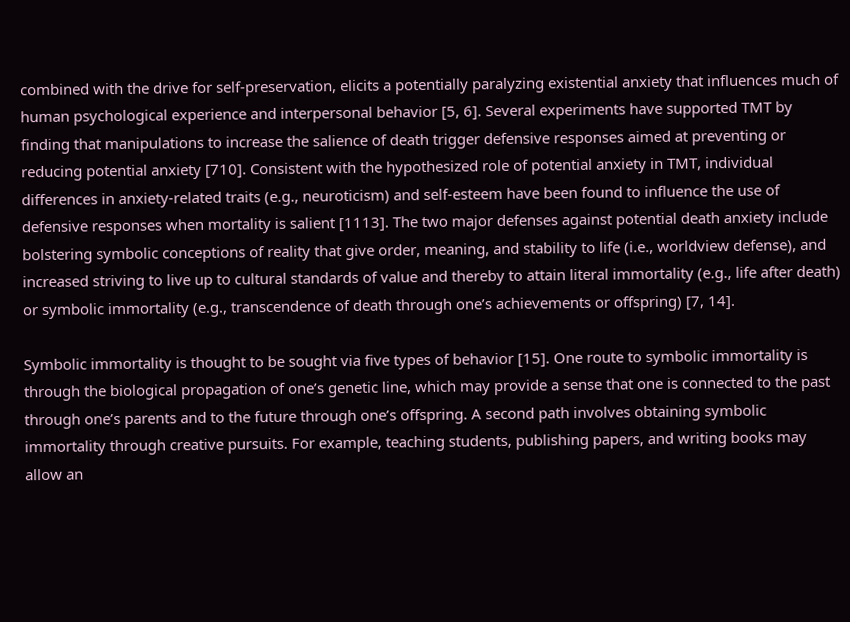combined with the drive for self-preservation, elicits a potentially paralyzing existential anxiety that influences much of human psychological experience and interpersonal behavior [5, 6]. Several experiments have supported TMT by finding that manipulations to increase the salience of death trigger defensive responses aimed at preventing or reducing potential anxiety [710]. Consistent with the hypothesized role of potential anxiety in TMT, individual differences in anxiety-related traits (e.g., neuroticism) and self-esteem have been found to influence the use of defensive responses when mortality is salient [1113]. The two major defenses against potential death anxiety include bolstering symbolic conceptions of reality that give order, meaning, and stability to life (i.e., worldview defense), and increased striving to live up to cultural standards of value and thereby to attain literal immortality (e.g., life after death) or symbolic immortality (e.g., transcendence of death through one’s achievements or offspring) [7, 14].

Symbolic immortality is thought to be sought via five types of behavior [15]. One route to symbolic immortality is through the biological propagation of one’s genetic line, which may provide a sense that one is connected to the past through one’s parents and to the future through one’s offspring. A second path involves obtaining symbolic immortality through creative pursuits. For example, teaching students, publishing papers, and writing books may allow an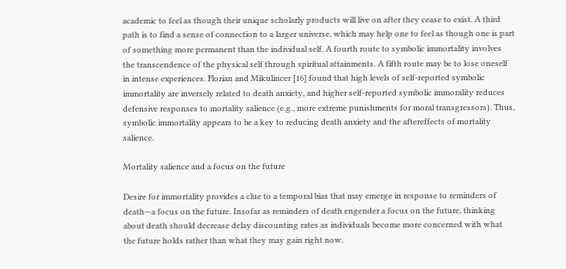academic to feel as though their unique scholarly products will live on after they cease to exist. A third path is to find a sense of connection to a larger universe, which may help one to feel as though one is part of something more permanent than the individual self. A fourth route to symbolic immortality involves the transcendence of the physical self through spiritual attainments. A fifth route may be to lose oneself in intense experiences. Florian and Mikulincer [16] found that high levels of self-reported symbolic immortality are inversely related to death anxiety, and higher self-reported symbolic immorality reduces defensive responses to mortality salience (e.g., more extreme punishments for moral transgressors). Thus, symbolic immortality appears to be a key to reducing death anxiety and the aftereffects of mortality salience.

Mortality salience and a focus on the future

Desire for immortality provides a clue to a temporal bias that may emerge in response to reminders of death—a focus on the future. Insofar as reminders of death engender a focus on the future, thinking about death should decrease delay discounting rates as individuals become more concerned with what the future holds rather than what they may gain right now.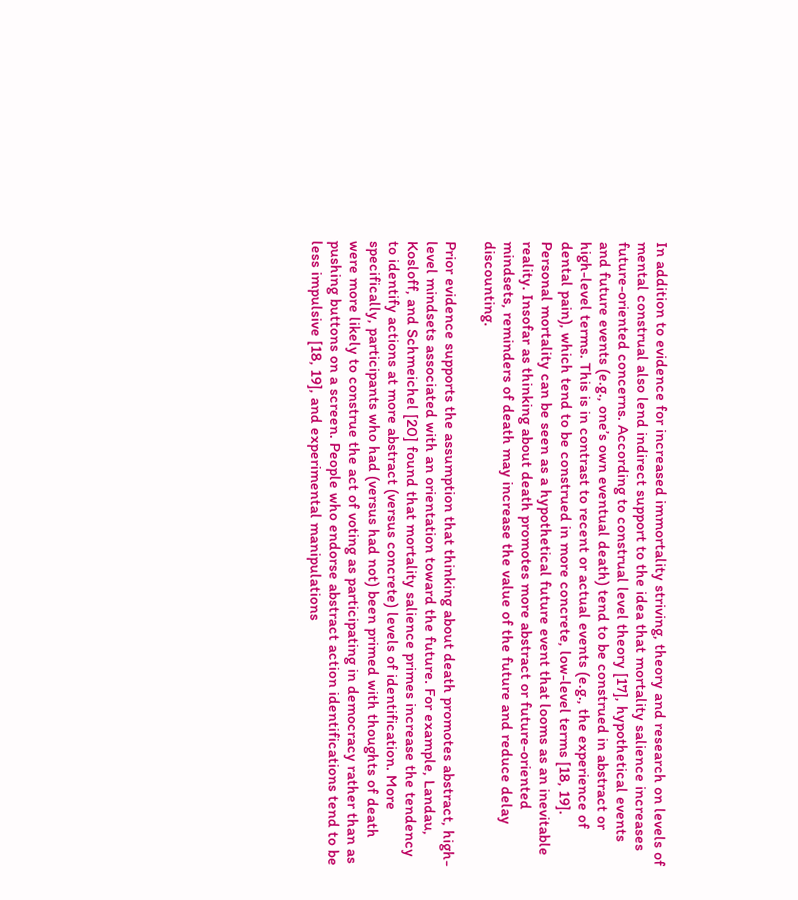In addition to evidence for increased immortality striving, theory and research on levels of mental construal also lend indirect support to the idea that mortality salience increases future-oriented concerns. According to construal level theory [17], hypothetical events and future events (e.g., one’s own eventual death) tend to be construed in abstract or high-level terms. This is in contrast to recent or actual events (e.g., the experience of dental pain), which tend to be construed in more concrete, low-level terms [18, 19]. Personal mortality can be seen as a hypothetical future event that looms as an inevitable reality. Insofar as thinking about death promotes more abstract or future-oriented mindsets, reminders of death may increase the value of the future and reduce delay discounting.

Prior evidence supports the assumption that thinking about death promotes abstract, high-level mindsets associated with an orientation toward the future. For example, Landau, Kosloff, and Schmeichel [20] found that mortality salience primes increase the tendency to identify actions at more abstract (versus concrete) levels of identification. More specifically, participants who had (versus had not) been primed with thoughts of death were more likely to construe the act of voting as participating in democracy rather than as pushing buttons on a screen. People who endorse abstract action identifications tend to be less impulsive [18, 19], and experimental manipulations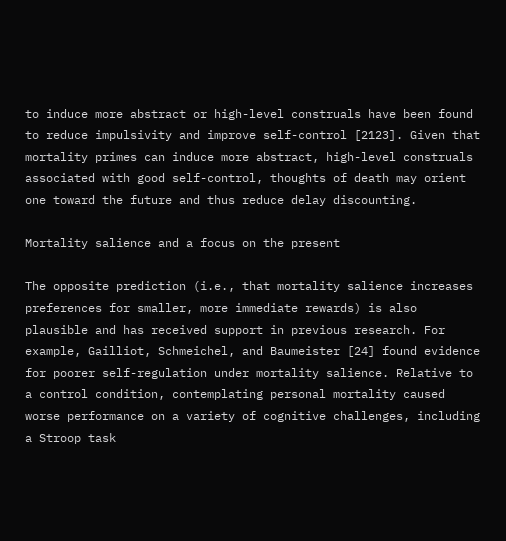to induce more abstract or high-level construals have been found to reduce impulsivity and improve self-control [2123]. Given that mortality primes can induce more abstract, high-level construals associated with good self-control, thoughts of death may orient one toward the future and thus reduce delay discounting.

Mortality salience and a focus on the present

The opposite prediction (i.e., that mortality salience increases preferences for smaller, more immediate rewards) is also plausible and has received support in previous research. For example, Gailliot, Schmeichel, and Baumeister [24] found evidence for poorer self-regulation under mortality salience. Relative to a control condition, contemplating personal mortality caused worse performance on a variety of cognitive challenges, including a Stroop task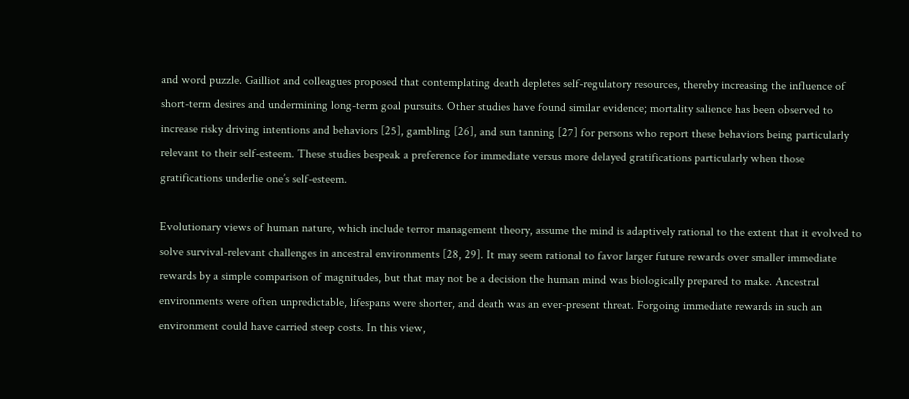and word puzzle. Gailliot and colleagues proposed that contemplating death depletes self-regulatory resources, thereby increasing the influence of short-term desires and undermining long-term goal pursuits. Other studies have found similar evidence; mortality salience has been observed to increase risky driving intentions and behaviors [25], gambling [26], and sun tanning [27] for persons who report these behaviors being particularly relevant to their self-esteem. These studies bespeak a preference for immediate versus more delayed gratifications particularly when those gratifications underlie one’s self-esteem.

Evolutionary views of human nature, which include terror management theory, assume the mind is adaptively rational to the extent that it evolved to solve survival-relevant challenges in ancestral environments [28, 29]. It may seem rational to favor larger future rewards over smaller immediate rewards by a simple comparison of magnitudes, but that may not be a decision the human mind was biologically prepared to make. Ancestral environments were often unpredictable, lifespans were shorter, and death was an ever-present threat. Forgoing immediate rewards in such an environment could have carried steep costs. In this view,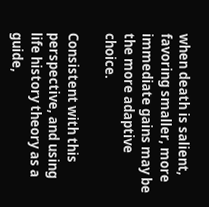when death is salient, favoring smaller, more immediate gains may be the more adaptive choice.

Consistent with this perspective, and using life history theory as a guide,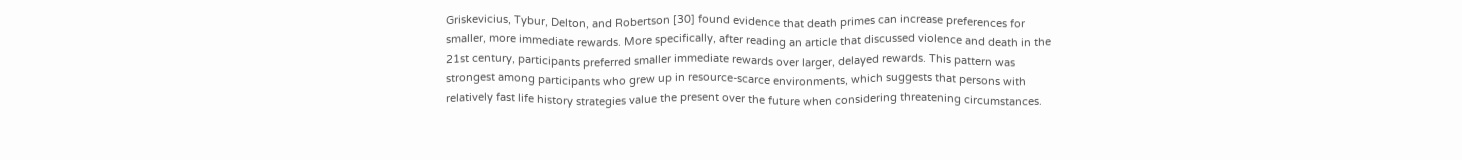Griskevicius, Tybur, Delton, and Robertson [30] found evidence that death primes can increase preferences for smaller, more immediate rewards. More specifically, after reading an article that discussed violence and death in the 21st century, participants preferred smaller immediate rewards over larger, delayed rewards. This pattern was strongest among participants who grew up in resource-scarce environments, which suggests that persons with relatively fast life history strategies value the present over the future when considering threatening circumstances.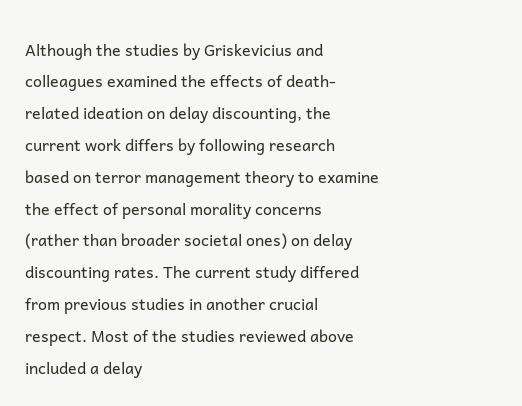Although the studies by Griskevicius and colleagues examined the effects of death-related ideation on delay discounting, the current work differs by following research based on terror management theory to examine the effect of personal morality concerns (rather than broader societal ones) on delay discounting rates. The current study differed from previous studies in another crucial respect. Most of the studies reviewed above included a delay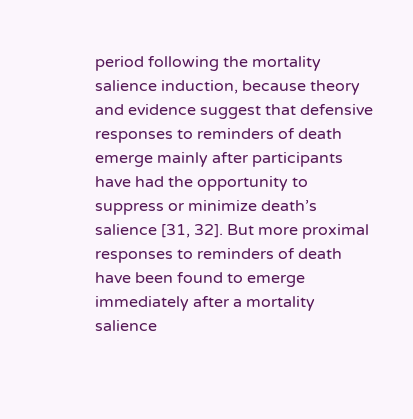period following the mortality salience induction, because theory and evidence suggest that defensive responses to reminders of death emerge mainly after participants have had the opportunity to suppress or minimize death’s salience [31, 32]. But more proximal responses to reminders of death have been found to emerge immediately after a mortality salience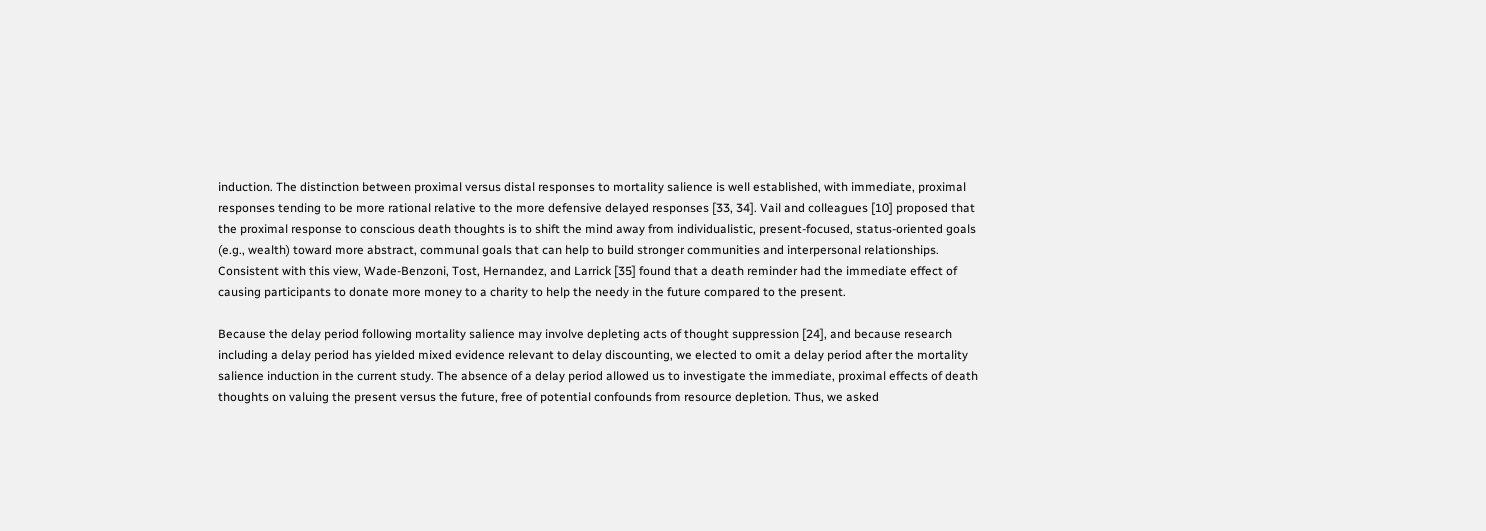induction. The distinction between proximal versus distal responses to mortality salience is well established, with immediate, proximal responses tending to be more rational relative to the more defensive delayed responses [33, 34]. Vail and colleagues [10] proposed that the proximal response to conscious death thoughts is to shift the mind away from individualistic, present-focused, status-oriented goals (e.g., wealth) toward more abstract, communal goals that can help to build stronger communities and interpersonal relationships. Consistent with this view, Wade-Benzoni, Tost, Hernandez, and Larrick [35] found that a death reminder had the immediate effect of causing participants to donate more money to a charity to help the needy in the future compared to the present.

Because the delay period following mortality salience may involve depleting acts of thought suppression [24], and because research including a delay period has yielded mixed evidence relevant to delay discounting, we elected to omit a delay period after the mortality salience induction in the current study. The absence of a delay period allowed us to investigate the immediate, proximal effects of death thoughts on valuing the present versus the future, free of potential confounds from resource depletion. Thus, we asked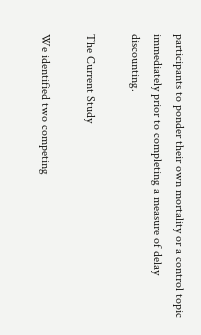participants to ponder their own mortality or a control topic immediately prior to completing a measure of delay discounting.

The Current Study

We identified two competing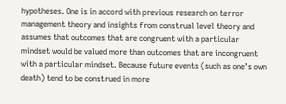hypotheses. One is in accord with previous research on terror management theory and insights from construal level theory and assumes that outcomes that are congruent with a particular mindset would be valued more than outcomes that are incongruent with a particular mindset. Because future events (such as one’s own death) tend to be construed in more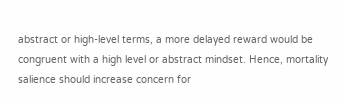abstract or high-level terms, a more delayed reward would be congruent with a high level or abstract mindset. Hence, mortality salience should increase concern for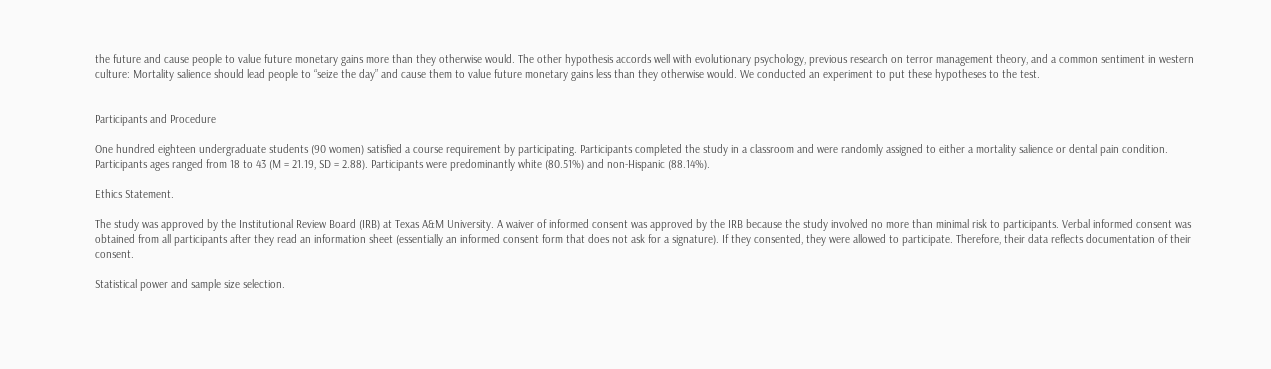the future and cause people to value future monetary gains more than they otherwise would. The other hypothesis accords well with evolutionary psychology, previous research on terror management theory, and a common sentiment in western culture: Mortality salience should lead people to “seize the day” and cause them to value future monetary gains less than they otherwise would. We conducted an experiment to put these hypotheses to the test.


Participants and Procedure

One hundred eighteen undergraduate students (90 women) satisfied a course requirement by participating. Participants completed the study in a classroom and were randomly assigned to either a mortality salience or dental pain condition. Participants ages ranged from 18 to 43 (M = 21.19, SD = 2.88). Participants were predominantly white (80.51%) and non-Hispanic (88.14%).

Ethics Statement.

The study was approved by the Institutional Review Board (IRB) at Texas A&M University. A waiver of informed consent was approved by the IRB because the study involved no more than minimal risk to participants. Verbal informed consent was obtained from all participants after they read an information sheet (essentially an informed consent form that does not ask for a signature). If they consented, they were allowed to participate. Therefore, their data reflects documentation of their consent.

Statistical power and sample size selection.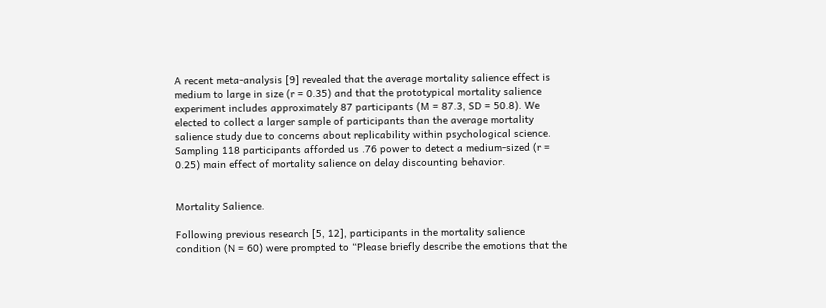A recent meta-analysis [9] revealed that the average mortality salience effect is medium to large in size (r = 0.35) and that the prototypical mortality salience experiment includes approximately 87 participants (M = 87.3, SD = 50.8). We elected to collect a larger sample of participants than the average mortality salience study due to concerns about replicability within psychological science. Sampling 118 participants afforded us .76 power to detect a medium-sized (r = 0.25) main effect of mortality salience on delay discounting behavior.


Mortality Salience.

Following previous research [5, 12], participants in the mortality salience condition (N = 60) were prompted to “Please briefly describe the emotions that the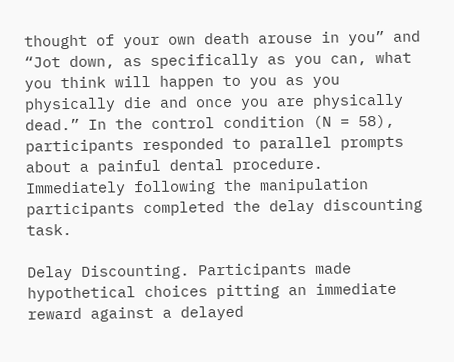thought of your own death arouse in you” and “Jot down, as specifically as you can, what you think will happen to you as you physically die and once you are physically dead.” In the control condition (N = 58), participants responded to parallel prompts about a painful dental procedure. Immediately following the manipulation participants completed the delay discounting task.

Delay Discounting. Participants made hypothetical choices pitting an immediate reward against a delayed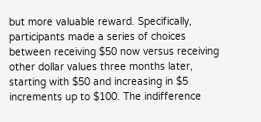but more valuable reward. Specifically, participants made a series of choices between receiving $50 now versus receiving other dollar values three months later, starting with $50 and increasing in $5 increments up to $100. The indifference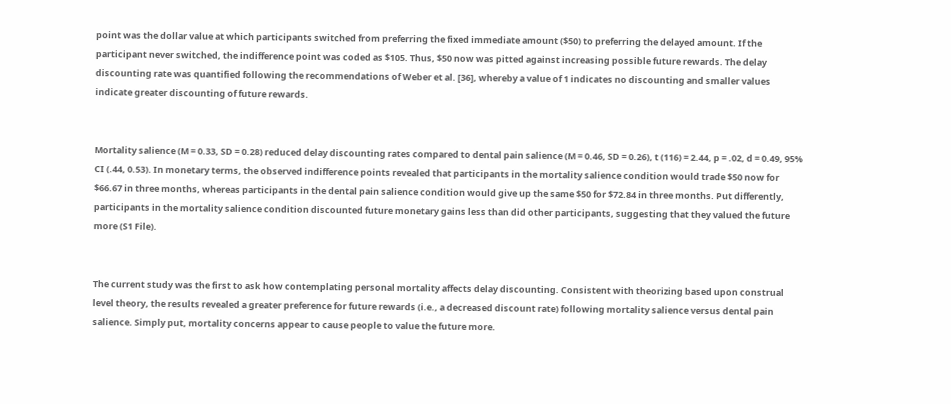point was the dollar value at which participants switched from preferring the fixed immediate amount ($50) to preferring the delayed amount. If the participant never switched, the indifference point was coded as $105. Thus, $50 now was pitted against increasing possible future rewards. The delay discounting rate was quantified following the recommendations of Weber et al. [36], whereby a value of 1 indicates no discounting and smaller values indicate greater discounting of future rewards.


Mortality salience (M = 0.33, SD = 0.28) reduced delay discounting rates compared to dental pain salience (M = 0.46, SD = 0.26), t (116) = 2.44, p = .02, d = 0.49, 95% CI (.44, 0.53). In monetary terms, the observed indifference points revealed that participants in the mortality salience condition would trade $50 now for $66.67 in three months, whereas participants in the dental pain salience condition would give up the same $50 for $72.84 in three months. Put differently, participants in the mortality salience condition discounted future monetary gains less than did other participants, suggesting that they valued the future more (S1 File).


The current study was the first to ask how contemplating personal mortality affects delay discounting. Consistent with theorizing based upon construal level theory, the results revealed a greater preference for future rewards (i.e., a decreased discount rate) following mortality salience versus dental pain salience. Simply put, mortality concerns appear to cause people to value the future more.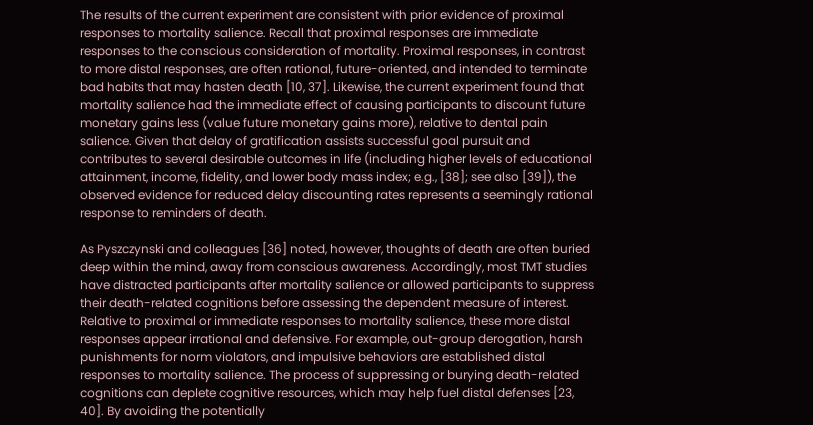The results of the current experiment are consistent with prior evidence of proximal responses to mortality salience. Recall that proximal responses are immediate responses to the conscious consideration of mortality. Proximal responses, in contrast to more distal responses, are often rational, future-oriented, and intended to terminate bad habits that may hasten death [10, 37]. Likewise, the current experiment found that mortality salience had the immediate effect of causing participants to discount future monetary gains less (value future monetary gains more), relative to dental pain salience. Given that delay of gratification assists successful goal pursuit and contributes to several desirable outcomes in life (including higher levels of educational attainment, income, fidelity, and lower body mass index; e.g., [38]; see also [39]), the observed evidence for reduced delay discounting rates represents a seemingly rational response to reminders of death.

As Pyszczynski and colleagues [36] noted, however, thoughts of death are often buried deep within the mind, away from conscious awareness. Accordingly, most TMT studies have distracted participants after mortality salience or allowed participants to suppress their death-related cognitions before assessing the dependent measure of interest. Relative to proximal or immediate responses to mortality salience, these more distal responses appear irrational and defensive. For example, out-group derogation, harsh punishments for norm violators, and impulsive behaviors are established distal responses to mortality salience. The process of suppressing or burying death-related cognitions can deplete cognitive resources, which may help fuel distal defenses [23, 40]. By avoiding the potentially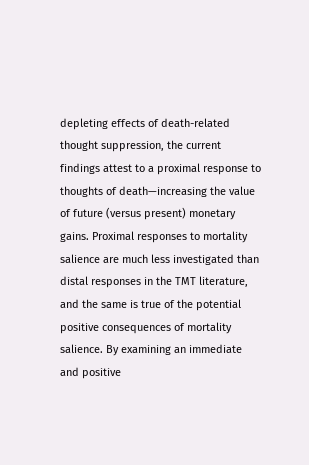depleting effects of death-related thought suppression, the current findings attest to a proximal response to thoughts of death—increasing the value of future (versus present) monetary gains. Proximal responses to mortality salience are much less investigated than distal responses in the TMT literature, and the same is true of the potential positive consequences of mortality salience. By examining an immediate and positive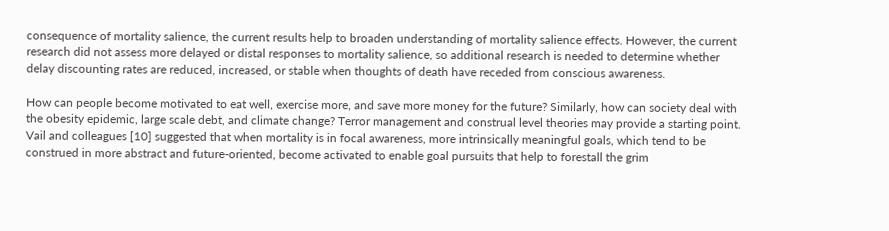consequence of mortality salience, the current results help to broaden understanding of mortality salience effects. However, the current research did not assess more delayed or distal responses to mortality salience, so additional research is needed to determine whether delay discounting rates are reduced, increased, or stable when thoughts of death have receded from conscious awareness.

How can people become motivated to eat well, exercise more, and save more money for the future? Similarly, how can society deal with the obesity epidemic, large scale debt, and climate change? Terror management and construal level theories may provide a starting point. Vail and colleagues [10] suggested that when mortality is in focal awareness, more intrinsically meaningful goals, which tend to be construed in more abstract and future-oriented, become activated to enable goal pursuits that help to forestall the grim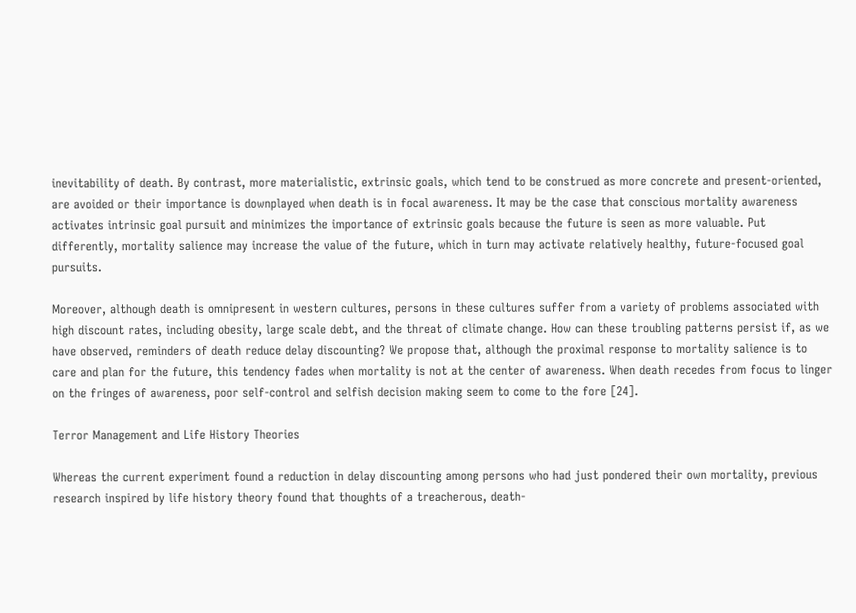inevitability of death. By contrast, more materialistic, extrinsic goals, which tend to be construed as more concrete and present-oriented, are avoided or their importance is downplayed when death is in focal awareness. It may be the case that conscious mortality awareness activates intrinsic goal pursuit and minimizes the importance of extrinsic goals because the future is seen as more valuable. Put differently, mortality salience may increase the value of the future, which in turn may activate relatively healthy, future-focused goal pursuits.

Moreover, although death is omnipresent in western cultures, persons in these cultures suffer from a variety of problems associated with high discount rates, including obesity, large scale debt, and the threat of climate change. How can these troubling patterns persist if, as we have observed, reminders of death reduce delay discounting? We propose that, although the proximal response to mortality salience is to care and plan for the future, this tendency fades when mortality is not at the center of awareness. When death recedes from focus to linger on the fringes of awareness, poor self-control and selfish decision making seem to come to the fore [24].

Terror Management and Life History Theories

Whereas the current experiment found a reduction in delay discounting among persons who had just pondered their own mortality, previous research inspired by life history theory found that thoughts of a treacherous, death-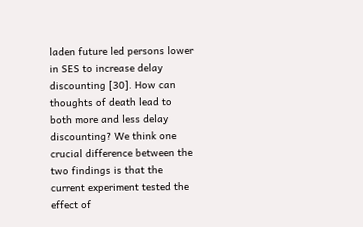laden future led persons lower in SES to increase delay discounting [30]. How can thoughts of death lead to both more and less delay discounting? We think one crucial difference between the two findings is that the current experiment tested the effect of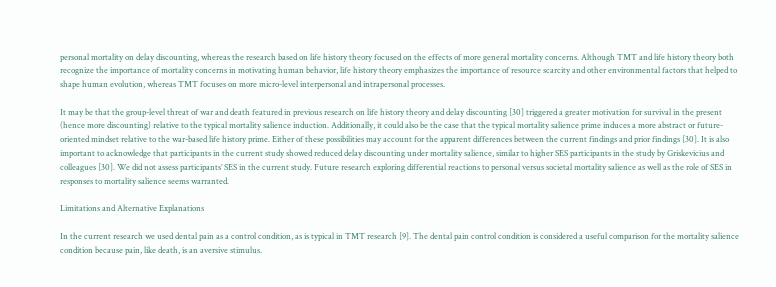personal mortality on delay discounting, whereas the research based on life history theory focused on the effects of more general mortality concerns. Although TMT and life history theory both recognize the importance of mortality concerns in motivating human behavior, life history theory emphasizes the importance of resource scarcity and other environmental factors that helped to shape human evolution, whereas TMT focuses on more micro-level interpersonal and intrapersonal processes.

It may be that the group-level threat of war and death featured in previous research on life history theory and delay discounting [30] triggered a greater motivation for survival in the present (hence more discounting) relative to the typical mortality salience induction. Additionally, it could also be the case that the typical mortality salience prime induces a more abstract or future-oriented mindset relative to the war-based life history prime. Either of these possibilities may account for the apparent differences between the current findings and prior findings [30]. It is also important to acknowledge that participants in the current study showed reduced delay discounting under mortality salience, similar to higher SES participants in the study by Griskevicius and colleagues [30]. We did not assess participants’ SES in the current study. Future research exploring differential reactions to personal versus societal mortality salience as well as the role of SES in responses to mortality salience seems warranted.

Limitations and Alternative Explanations

In the current research we used dental pain as a control condition, as is typical in TMT research [9]. The dental pain control condition is considered a useful comparison for the mortality salience condition because pain, like death, is an aversive stimulus.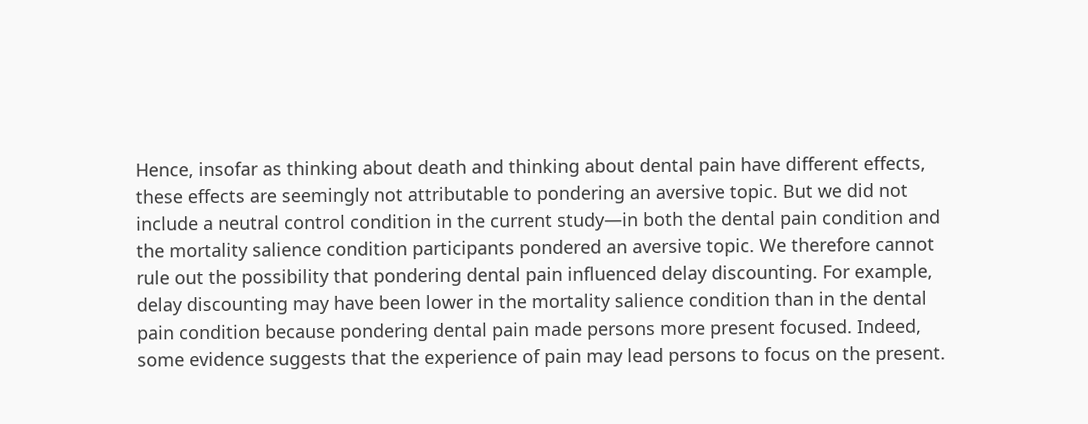Hence, insofar as thinking about death and thinking about dental pain have different effects, these effects are seemingly not attributable to pondering an aversive topic. But we did not include a neutral control condition in the current study—in both the dental pain condition and the mortality salience condition participants pondered an aversive topic. We therefore cannot rule out the possibility that pondering dental pain influenced delay discounting. For example, delay discounting may have been lower in the mortality salience condition than in the dental pain condition because pondering dental pain made persons more present focused. Indeed, some evidence suggests that the experience of pain may lead persons to focus on the present.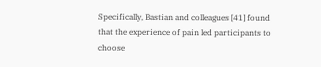Specifically, Bastian and colleagues [41] found that the experience of pain led participants to choose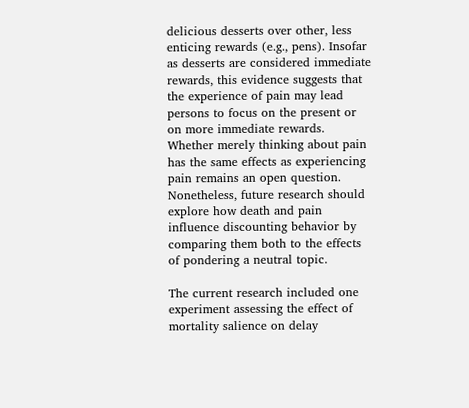delicious desserts over other, less enticing rewards (e.g., pens). Insofar as desserts are considered immediate rewards, this evidence suggests that the experience of pain may lead persons to focus on the present or on more immediate rewards. Whether merely thinking about pain has the same effects as experiencing pain remains an open question. Nonetheless, future research should explore how death and pain influence discounting behavior by comparing them both to the effects of pondering a neutral topic.

The current research included one experiment assessing the effect of mortality salience on delay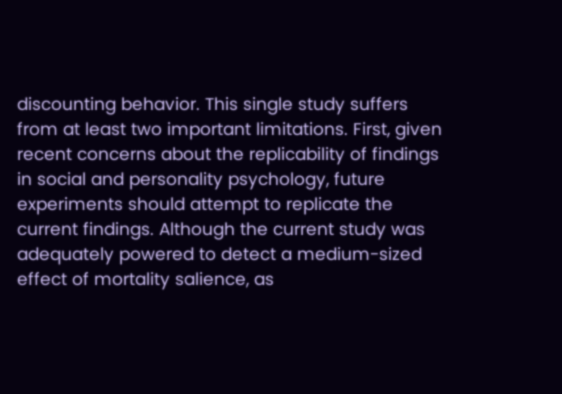discounting behavior. This single study suffers from at least two important limitations. First, given recent concerns about the replicability of findings in social and personality psychology, future experiments should attempt to replicate the current findings. Although the current study was adequately powered to detect a medium-sized effect of mortality salience, as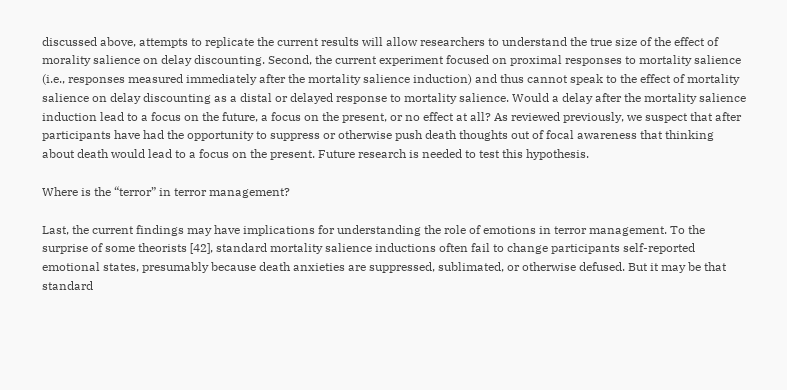discussed above, attempts to replicate the current results will allow researchers to understand the true size of the effect of morality salience on delay discounting. Second, the current experiment focused on proximal responses to mortality salience (i.e., responses measured immediately after the mortality salience induction) and thus cannot speak to the effect of mortality salience on delay discounting as a distal or delayed response to mortality salience. Would a delay after the mortality salience induction lead to a focus on the future, a focus on the present, or no effect at all? As reviewed previously, we suspect that after participants have had the opportunity to suppress or otherwise push death thoughts out of focal awareness that thinking about death would lead to a focus on the present. Future research is needed to test this hypothesis.

Where is the “terror” in terror management?

Last, the current findings may have implications for understanding the role of emotions in terror management. To the surprise of some theorists [42], standard mortality salience inductions often fail to change participants self-reported emotional states, presumably because death anxieties are suppressed, sublimated, or otherwise defused. But it may be that standard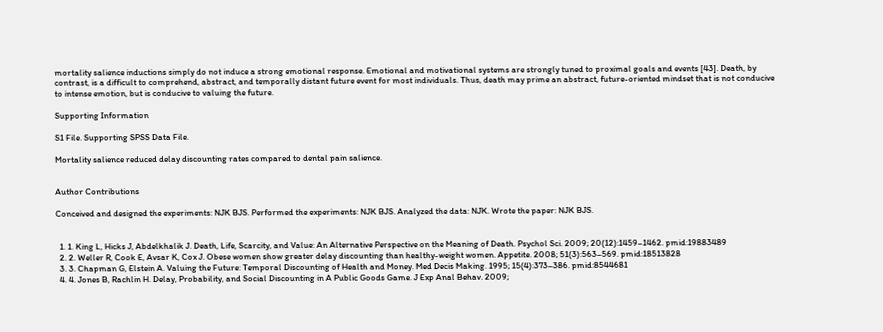mortality salience inductions simply do not induce a strong emotional response. Emotional and motivational systems are strongly tuned to proximal goals and events [43]. Death, by contrast, is a difficult to comprehend, abstract, and temporally distant future event for most individuals. Thus, death may prime an abstract, future-oriented mindset that is not conducive to intense emotion, but is conducive to valuing the future.

Supporting Information

S1 File. Supporting SPSS Data File.

Mortality salience reduced delay discounting rates compared to dental pain salience.


Author Contributions

Conceived and designed the experiments: NJK BJS. Performed the experiments: NJK BJS. Analyzed the data: NJK. Wrote the paper: NJK BJS.


  1. 1. King L, Hicks J, Abdelkhalik J. Death, Life, Scarcity, and Value: An Alternative Perspective on the Meaning of Death. Psychol Sci. 2009; 20(12):1459–1462. pmid:19883489
  2. 2. Weller R, Cook E, Avsar K, Cox J. Obese women show greater delay discounting than healthy-weight women. Appetite. 2008; 51(3):563–569. pmid:18513828
  3. 3. Chapman G, Elstein A. Valuing the Future: Temporal Discounting of Health and Money. Med Decis Making. 1995; 15(4):373–386. pmid:8544681
  4. 4. Jones B, Rachlin H. Delay, Probability, and Social Discounting in A Public Goods Game. J Exp Anal Behav. 2009;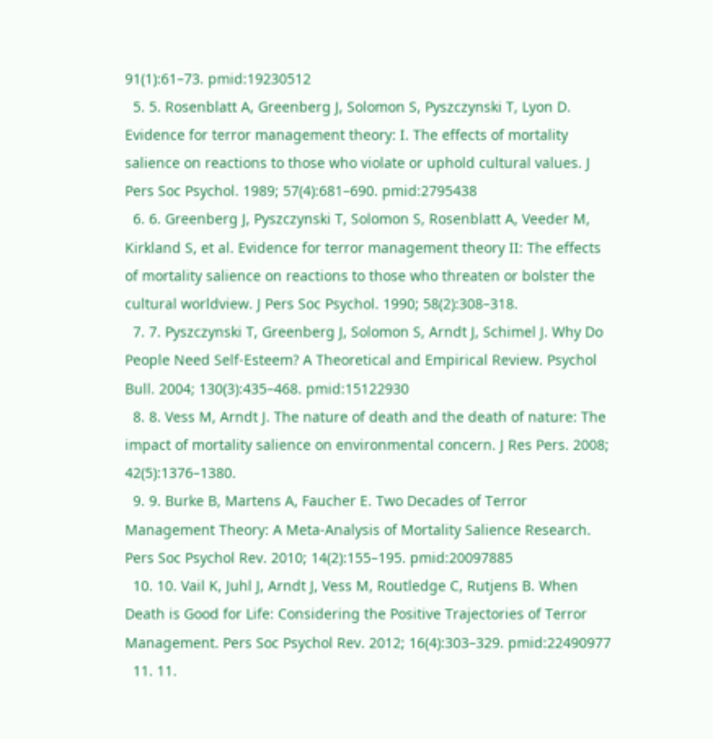91(1):61–73. pmid:19230512
  5. 5. Rosenblatt A, Greenberg J, Solomon S, Pyszczynski T, Lyon D. Evidence for terror management theory: I. The effects of mortality salience on reactions to those who violate or uphold cultural values. J Pers Soc Psychol. 1989; 57(4):681–690. pmid:2795438
  6. 6. Greenberg J, Pyszczynski T, Solomon S, Rosenblatt A, Veeder M, Kirkland S, et al. Evidence for terror management theory II: The effects of mortality salience on reactions to those who threaten or bolster the cultural worldview. J Pers Soc Psychol. 1990; 58(2):308–318.
  7. 7. Pyszczynski T, Greenberg J, Solomon S, Arndt J, Schimel J. Why Do People Need Self-Esteem? A Theoretical and Empirical Review. Psychol Bull. 2004; 130(3):435–468. pmid:15122930
  8. 8. Vess M, Arndt J. The nature of death and the death of nature: The impact of mortality salience on environmental concern. J Res Pers. 2008; 42(5):1376–1380.
  9. 9. Burke B, Martens A, Faucher E. Two Decades of Terror Management Theory: A Meta-Analysis of Mortality Salience Research. Pers Soc Psychol Rev. 2010; 14(2):155–195. pmid:20097885
  10. 10. Vail K, Juhl J, Arndt J, Vess M, Routledge C, Rutjens B. When Death is Good for Life: Considering the Positive Trajectories of Terror Management. Pers Soc Psychol Rev. 2012; 16(4):303–329. pmid:22490977
  11. 11.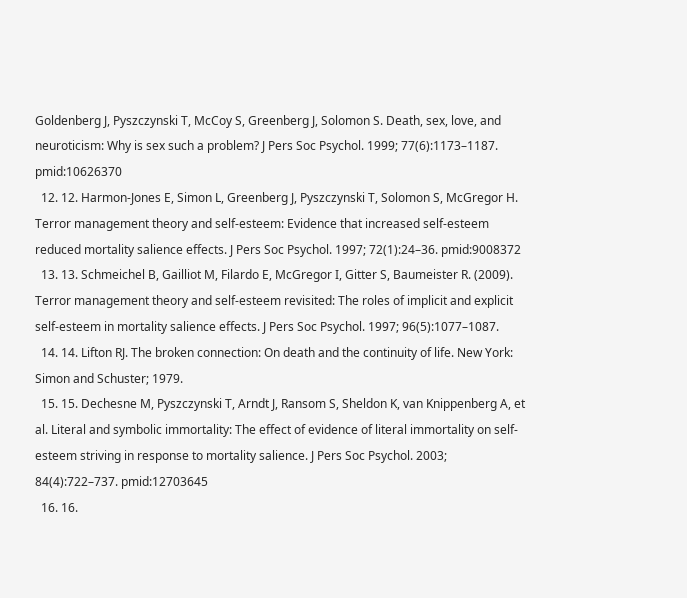Goldenberg J, Pyszczynski T, McCoy S, Greenberg J, Solomon S. Death, sex, love, and neuroticism: Why is sex such a problem? J Pers Soc Psychol. 1999; 77(6):1173–1187. pmid:10626370
  12. 12. Harmon-Jones E, Simon L, Greenberg J, Pyszczynski T, Solomon S, McGregor H. Terror management theory and self-esteem: Evidence that increased self-esteem reduced mortality salience effects. J Pers Soc Psychol. 1997; 72(1):24–36. pmid:9008372
  13. 13. Schmeichel B, Gailliot M, Filardo E, McGregor I, Gitter S, Baumeister R. (2009). Terror management theory and self-esteem revisited: The roles of implicit and explicit self-esteem in mortality salience effects. J Pers Soc Psychol. 1997; 96(5):1077–1087.
  14. 14. Lifton RJ. The broken connection: On death and the continuity of life. New York: Simon and Schuster; 1979.
  15. 15. Dechesne M, Pyszczynski T, Arndt J, Ransom S, Sheldon K, van Knippenberg A, et al. Literal and symbolic immortality: The effect of evidence of literal immortality on self-esteem striving in response to mortality salience. J Pers Soc Psychol. 2003; 84(4):722–737. pmid:12703645
  16. 16.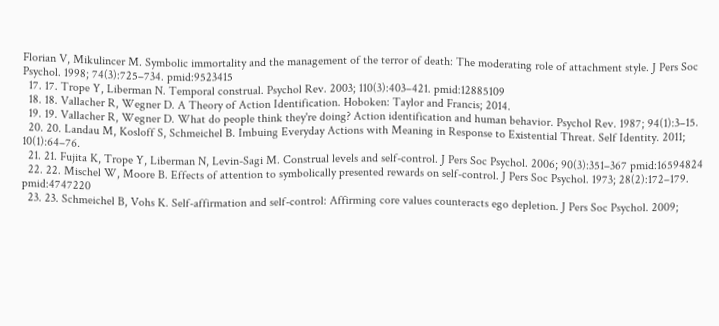Florian V, Mikulincer M. Symbolic immortality and the management of the terror of death: The moderating role of attachment style. J Pers Soc Psychol. 1998; 74(3):725–734. pmid:9523415
  17. 17. Trope Y, Liberman N. Temporal construal. Psychol Rev. 2003; 110(3):403–421. pmid:12885109
  18. 18. Vallacher R, Wegner D. A Theory of Action Identification. Hoboken: Taylor and Francis; 2014.
  19. 19. Vallacher R, Wegner D. What do people think they're doing? Action identification and human behavior. Psychol Rev. 1987; 94(1):3–15.
  20. 20. Landau M, Kosloff S, Schmeichel B. Imbuing Everyday Actions with Meaning in Response to Existential Threat. Self Identity. 2011; 10(1):64–76.
  21. 21. Fujita K, Trope Y, Liberman N, Levin-Sagi M. Construal levels and self-control. J Pers Soc Psychol. 2006; 90(3):351–367 pmid:16594824
  22. 22. Mischel W, Moore B. Effects of attention to symbolically presented rewards on self-control. J Pers Soc Psychol. 1973; 28(2):172–179. pmid:4747220
  23. 23. Schmeichel B, Vohs K. Self-affirmation and self-control: Affirming core values counteracts ego depletion. J Pers Soc Psychol. 2009;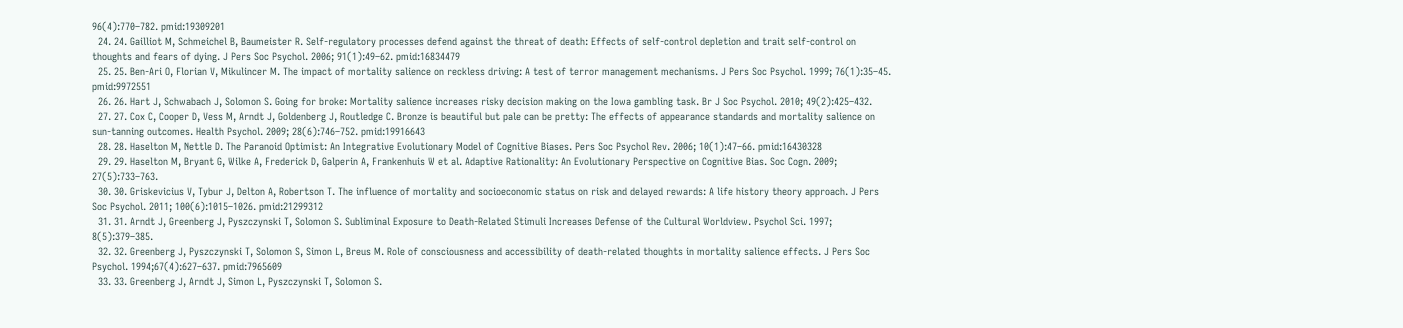96(4):770–782. pmid:19309201
  24. 24. Gailliot M, Schmeichel B, Baumeister R. Self-regulatory processes defend against the threat of death: Effects of self-control depletion and trait self-control on thoughts and fears of dying. J Pers Soc Psychol. 2006; 91(1):49–62. pmid:16834479
  25. 25. Ben-Ari O, Florian V, Mikulincer M. The impact of mortality salience on reckless driving: A test of terror management mechanisms. J Pers Soc Psychol. 1999; 76(1):35–45. pmid:9972551
  26. 26. Hart J, Schwabach J, Solomon S. Going for broke: Mortality salience increases risky decision making on the Iowa gambling task. Br J Soc Psychol. 2010; 49(2):425–432.
  27. 27. Cox C, Cooper D, Vess M, Arndt J, Goldenberg J, Routledge C. Bronze is beautiful but pale can be pretty: The effects of appearance standards and mortality salience on sun-tanning outcomes. Health Psychol. 2009; 28(6):746–752. pmid:19916643
  28. 28. Haselton M, Nettle D. The Paranoid Optimist: An Integrative Evolutionary Model of Cognitive Biases. Pers Soc Psychol Rev. 2006; 10(1):47–66. pmid:16430328
  29. 29. Haselton M, Bryant G, Wilke A, Frederick D, Galperin A, Frankenhuis W et al. Adaptive Rationality: An Evolutionary Perspective on Cognitive Bias. Soc Cogn. 2009; 27(5):733–763.
  30. 30. Griskevicius V, Tybur J, Delton A, Robertson T. The influence of mortality and socioeconomic status on risk and delayed rewards: A life history theory approach. J Pers Soc Psychol. 2011; 100(6):1015–1026. pmid:21299312
  31. 31. Arndt J, Greenberg J, Pyszczynski T, Solomon S. Subliminal Exposure to Death-Related Stimuli Increases Defense of the Cultural Worldview. Psychol Sci. 1997; 8(5):379–385.
  32. 32. Greenberg J, Pyszczynski T, Solomon S, Simon L, Breus M. Role of consciousness and accessibility of death-related thoughts in mortality salience effects. J Pers Soc Psychol. 1994;67(4):627–637. pmid:7965609
  33. 33. Greenberg J, Arndt J, Simon L, Pyszczynski T, Solomon S.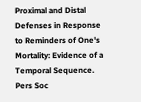Proximal and Distal Defenses in Response to Reminders of One's Mortality: Evidence of a Temporal Sequence. Pers Soc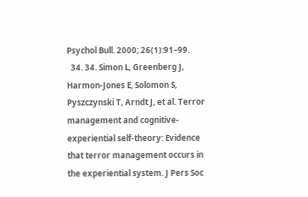Psychol Bull. 2000; 26(1):91–99.
  34. 34. Simon L, Greenberg J, Harmon-Jones E, Solomon S, Pyszczynski T, Arndt J, et al. Terror management and cognitive-experiential self-theory: Evidence that terror management occurs in the experiential system. J Pers Soc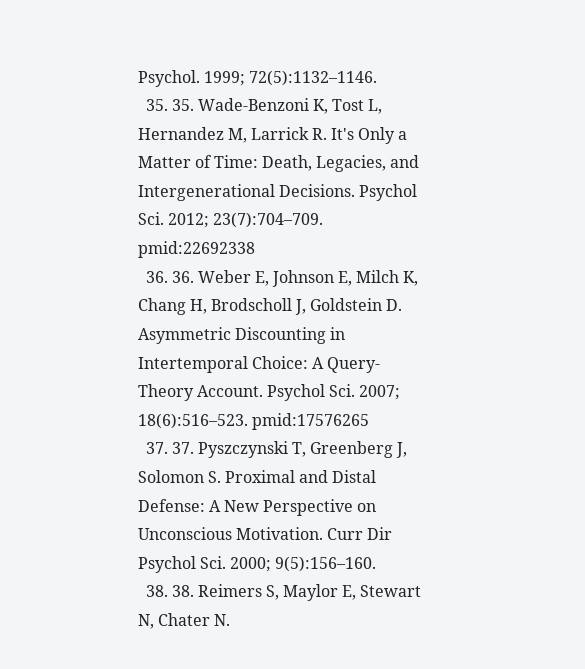Psychol. 1999; 72(5):1132–1146.
  35. 35. Wade-Benzoni K, Tost L, Hernandez M, Larrick R. It's Only a Matter of Time: Death, Legacies, and Intergenerational Decisions. Psychol Sci. 2012; 23(7):704–709. pmid:22692338
  36. 36. Weber E, Johnson E, Milch K, Chang H, Brodscholl J, Goldstein D. Asymmetric Discounting in Intertemporal Choice: A Query-Theory Account. Psychol Sci. 2007; 18(6):516–523. pmid:17576265
  37. 37. Pyszczynski T, Greenberg J, Solomon S. Proximal and Distal Defense: A New Perspective on Unconscious Motivation. Curr Dir Psychol Sci. 2000; 9(5):156–160.
  38. 38. Reimers S, Maylor E, Stewart N, Chater N.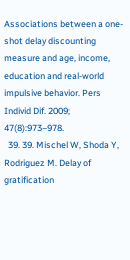Associations between a one-shot delay discounting measure and age, income, education and real-world impulsive behavior. Pers Individ Dif. 2009; 47(8):973–978.
  39. 39. Mischel W, Shoda Y, Rodriguez M. Delay of gratification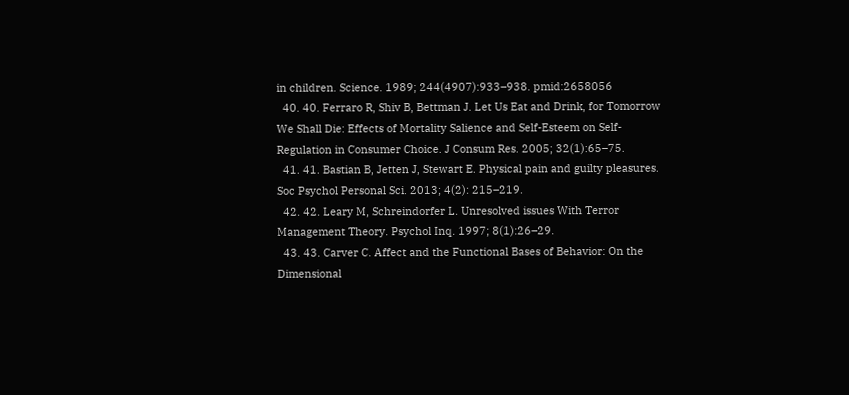in children. Science. 1989; 244(4907):933–938. pmid:2658056
  40. 40. Ferraro R, Shiv B, Bettman J. Let Us Eat and Drink, for Tomorrow We Shall Die: Effects of Mortality Salience and Self-Esteem on Self-Regulation in Consumer Choice. J Consum Res. 2005; 32(1):65–75.
  41. 41. Bastian B, Jetten J, Stewart E. Physical pain and guilty pleasures. Soc Psychol Personal Sci. 2013; 4(2): 215–219.
  42. 42. Leary M, Schreindorfer L. Unresolved issues With Terror Management Theory. Psychol Inq. 1997; 8(1):26–29.
  43. 43. Carver C. Affect and the Functional Bases of Behavior: On the Dimensional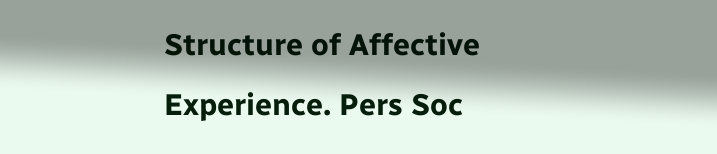Structure of Affective Experience. Pers Soc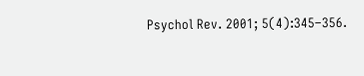Psychol Rev. 2001; 5(4):345–356.